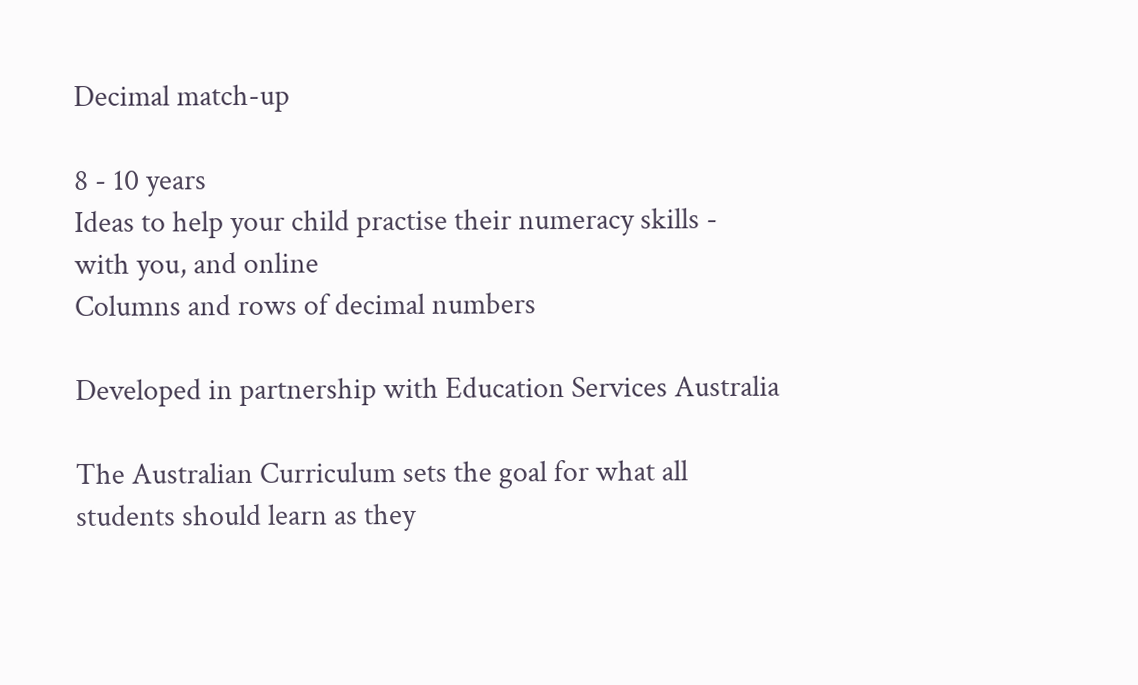Decimal match-up

8 - 10 years
Ideas to help your child practise their numeracy skills - with you, and online
Columns and rows of decimal numbers

Developed in partnership with Education Services Australia

The Australian Curriculum sets the goal for what all students should learn as they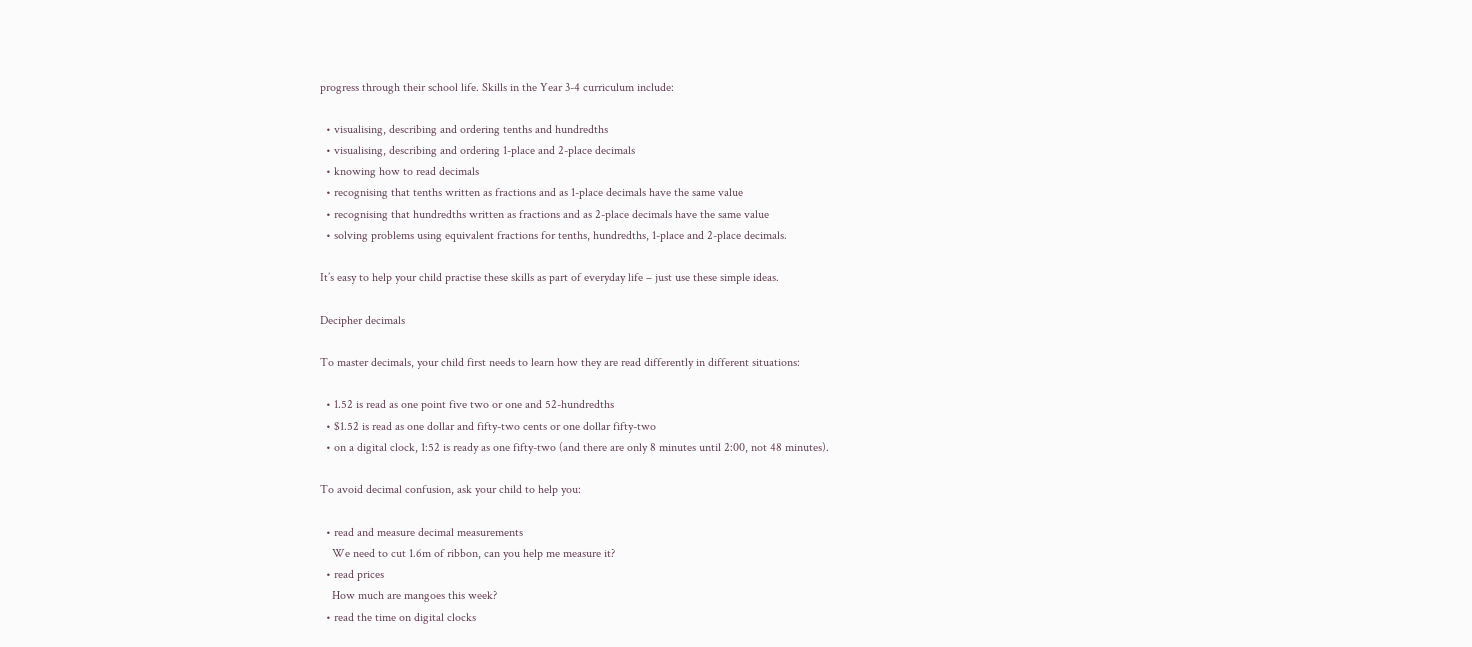progress through their school life. Skills in the Year 3-4 curriculum include:

  • visualising, describing and ordering tenths and hundredths
  • visualising, describing and ordering 1-place and 2-place decimals
  • knowing how to read decimals
  • recognising that tenths written as fractions and as 1-place decimals have the same value
  • recognising that hundredths written as fractions and as 2-place decimals have the same value
  • solving problems using equivalent fractions for tenths, hundredths, 1-place and 2-place decimals.

It’s easy to help your child practise these skills as part of everyday life – just use these simple ideas.

Decipher decimals

To master decimals, your child first needs to learn how they are read differently in different situations:

  • 1.52 is read as one point five two or one and 52-hundredths
  • $1.52 is read as one dollar and fifty-two cents or one dollar fifty-two
  • on a digital clock, 1:52 is ready as one fifty-two (and there are only 8 minutes until 2:00, not 48 minutes).

To avoid decimal confusion, ask your child to help you:

  • read and measure decimal measurements
    We need to cut 1.6m of ribbon, can you help me measure it?
  • read prices
    How much are mangoes this week?
  • read the time on digital clocks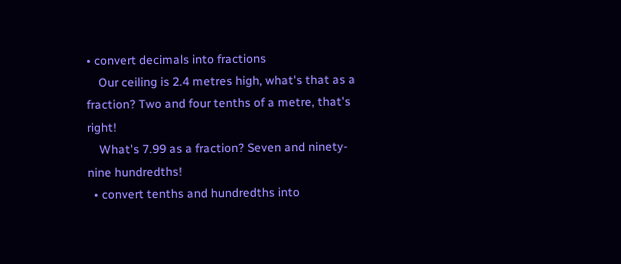• convert decimals into fractions
    Our ceiling is 2.4 metres high, what's that as a fraction? Two and four tenths of a metre, that's right!
    What's 7.99 as a fraction? Seven and ninety-nine hundredths!
  • convert tenths and hundredths into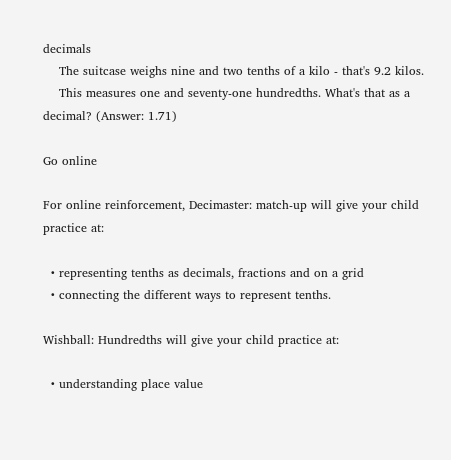decimals
    The suitcase weighs nine and two tenths of a kilo - that's 9.2 kilos.
    This measures one and seventy-one hundredths. What's that as a decimal? (Answer: 1.71)

Go online

For online reinforcement, Decimaster: match-up will give your child practice at:

  • representing tenths as decimals, fractions and on a grid
  • connecting the different ways to represent tenths.

Wishball: Hundredths will give your child practice at:

  • understanding place value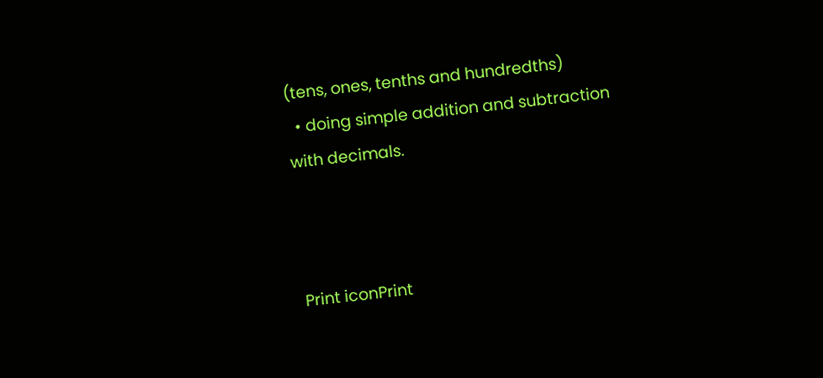(tens, ones, tenths and hundredths)
  • doing simple addition and subtraction with decimals.



Print iconPrint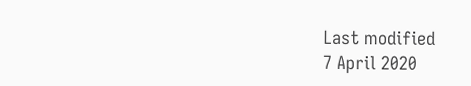Last modified
7 April 2020